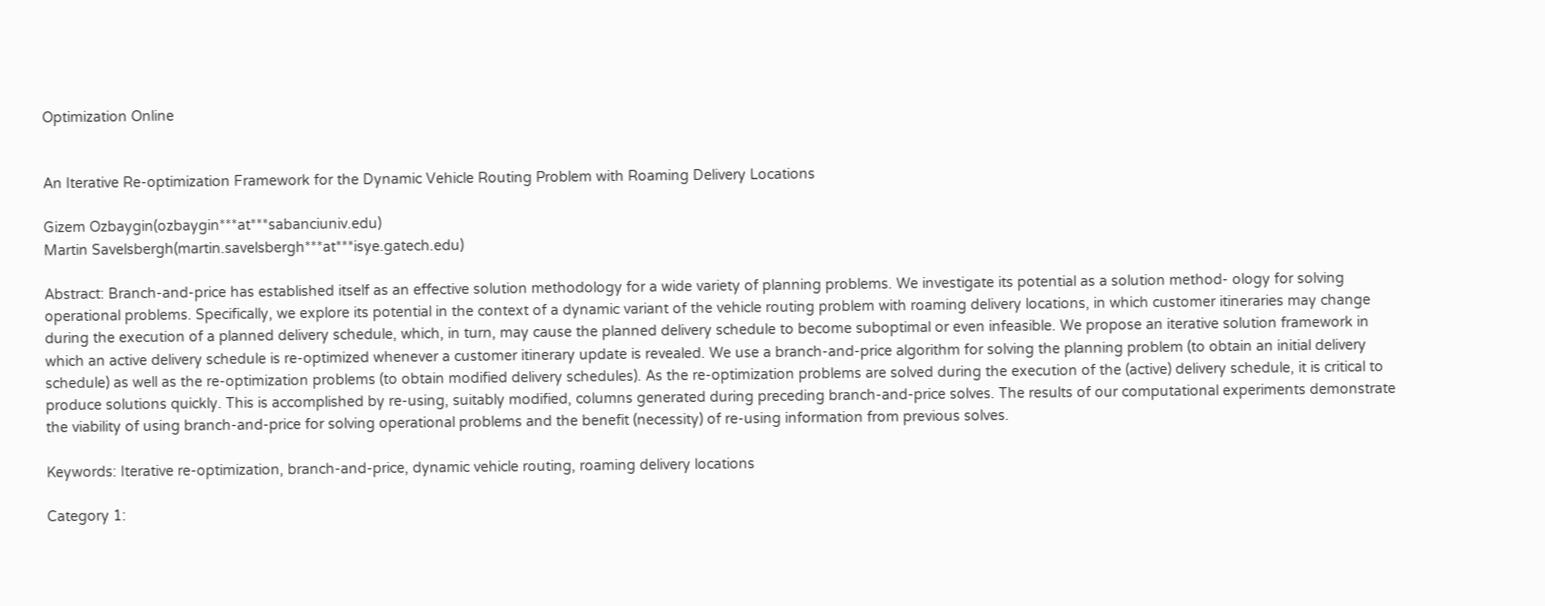Optimization Online


An Iterative Re-optimization Framework for the Dynamic Vehicle Routing Problem with Roaming Delivery Locations

Gizem Ozbaygin(ozbaygin***at***sabanciuniv.edu)
Martin Savelsbergh(martin.savelsbergh***at***isye.gatech.edu)

Abstract: Branch-and-price has established itself as an effective solution methodology for a wide variety of planning problems. We investigate its potential as a solution method- ology for solving operational problems. Specifically, we explore its potential in the context of a dynamic variant of the vehicle routing problem with roaming delivery locations, in which customer itineraries may change during the execution of a planned delivery schedule, which, in turn, may cause the planned delivery schedule to become suboptimal or even infeasible. We propose an iterative solution framework in which an active delivery schedule is re-optimized whenever a customer itinerary update is revealed. We use a branch-and-price algorithm for solving the planning problem (to obtain an initial delivery schedule) as well as the re-optimization problems (to obtain modified delivery schedules). As the re-optimization problems are solved during the execution of the (active) delivery schedule, it is critical to produce solutions quickly. This is accomplished by re-using, suitably modified, columns generated during preceding branch-and-price solves. The results of our computational experiments demonstrate the viability of using branch-and-price for solving operational problems and the benefit (necessity) of re-using information from previous solves.

Keywords: Iterative re-optimization, branch-and-price, dynamic vehicle routing, roaming delivery locations

Category 1: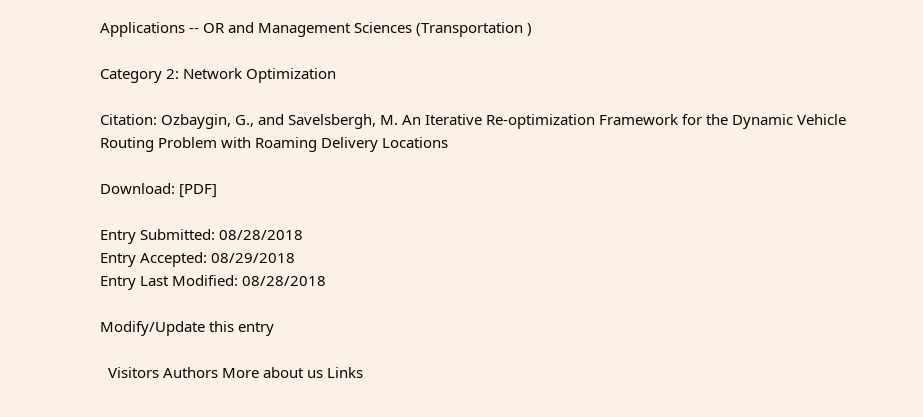Applications -- OR and Management Sciences (Transportation )

Category 2: Network Optimization

Citation: Ozbaygin, G., and Savelsbergh, M. An Iterative Re-optimization Framework for the Dynamic Vehicle Routing Problem with Roaming Delivery Locations

Download: [PDF]

Entry Submitted: 08/28/2018
Entry Accepted: 08/29/2018
Entry Last Modified: 08/28/2018

Modify/Update this entry

  Visitors Authors More about us Links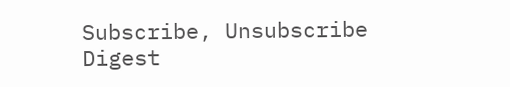Subscribe, Unsubscribe
Digest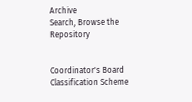Archive
Search, Browse the Repository


Coordinator's Board
Classification Scheme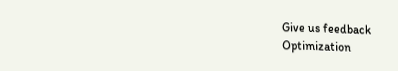Give us feedback
Optimization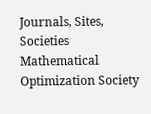Journals, Sites, Societies
Mathematical Optimization Society